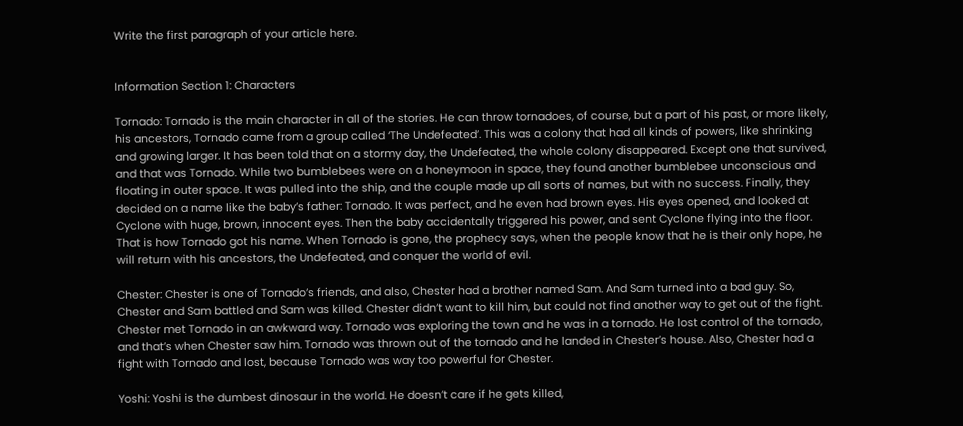Write the first paragraph of your article here.


Information Section 1: Characters

Tornado: Tornado is the main character in all of the stories. He can throw tornadoes, of course, but a part of his past, or more likely, his ancestors, Tornado came from a group called ‘The Undefeated’. This was a colony that had all kinds of powers, like shrinking and growing larger. It has been told that on a stormy day, the Undefeated, the whole colony disappeared. Except one that survived, and that was Tornado. While two bumblebees were on a honeymoon in space, they found another bumblebee unconscious and floating in outer space. It was pulled into the ship, and the couple made up all sorts of names, but with no success. Finally, they decided on a name like the baby’s father: Tornado. It was perfect, and he even had brown eyes. His eyes opened, and looked at Cyclone with huge, brown, innocent eyes. Then the baby accidentally triggered his power, and sent Cyclone flying into the floor. That is how Tornado got his name. When Tornado is gone, the prophecy says, when the people know that he is their only hope, he will return with his ancestors, the Undefeated, and conquer the world of evil.

Chester: Chester is one of Tornado’s friends, and also, Chester had a brother named Sam. And Sam turned into a bad guy. So, Chester and Sam battled and Sam was killed. Chester didn’t want to kill him, but could not find another way to get out of the fight. Chester met Tornado in an awkward way. Tornado was exploring the town and he was in a tornado. He lost control of the tornado, and that’s when Chester saw him. Tornado was thrown out of the tornado and he landed in Chester’s house. Also, Chester had a fight with Tornado and lost, because Tornado was way too powerful for Chester.

Yoshi: Yoshi is the dumbest dinosaur in the world. He doesn’t care if he gets killed,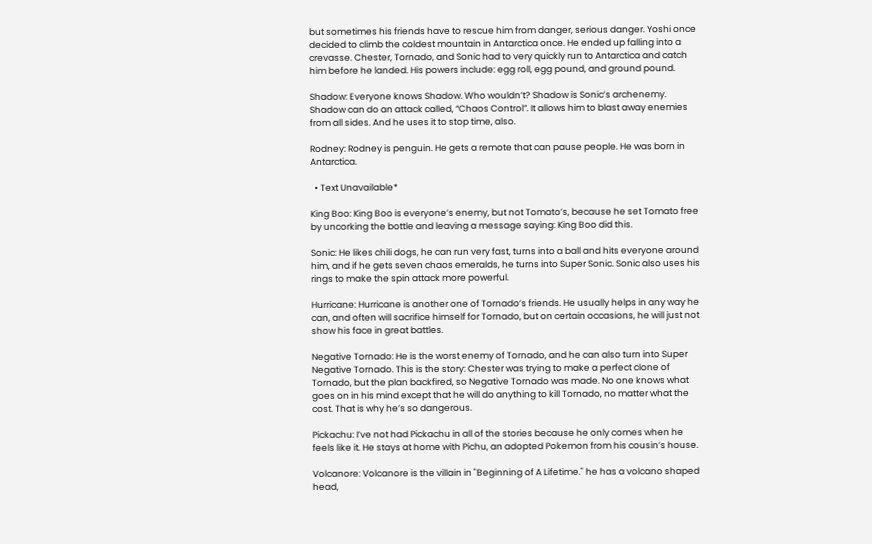but sometimes his friends have to rescue him from danger, serious danger. Yoshi once decided to climb the coldest mountain in Antarctica once. He ended up falling into a crevasse. Chester, Tornado, and Sonic had to very quickly run to Antarctica and catch him before he landed. His powers include: egg roll, egg pound, and ground pound.

Shadow: Everyone knows Shadow. Who wouldn’t? Shadow is Sonic’s archenemy. Shadow can do an attack called, “Chaos Control”. It allows him to blast away enemies from all sides. And he uses it to stop time, also.

Rodney: Rodney is penguin. He gets a remote that can pause people. He was born in Antarctica.

  • Text Unavailable*

King Boo: King Boo is everyone’s enemy, but not Tomato’s, because he set Tomato free by uncorking the bottle and leaving a message saying: King Boo did this.

Sonic: He likes chili dogs, he can run very fast, turns into a ball and hits everyone around him, and if he gets seven chaos emeralds, he turns into Super Sonic. Sonic also uses his rings to make the spin attack more powerful.

Hurricane: Hurricane is another one of Tornado’s friends. He usually helps in any way he can, and often will sacrifice himself for Tornado, but on certain occasions, he will just not show his face in great battles.

Negative Tornado: He is the worst enemy of Tornado, and he can also turn into Super Negative Tornado. This is the story: Chester was trying to make a perfect clone of Tornado, but the plan backfired, so Negative Tornado was made. No one knows what goes on in his mind except that he will do anything to kill Tornado, no matter what the cost. That is why he’s so dangerous.

Pickachu: I’ve not had Pickachu in all of the stories because he only comes when he feels like it. He stays at home with Pichu, an adopted Pokemon from his cousin’s house.

Volcanore: Volcanore is the villain in "Beginning of A Lifetime." he has a volcano shaped head,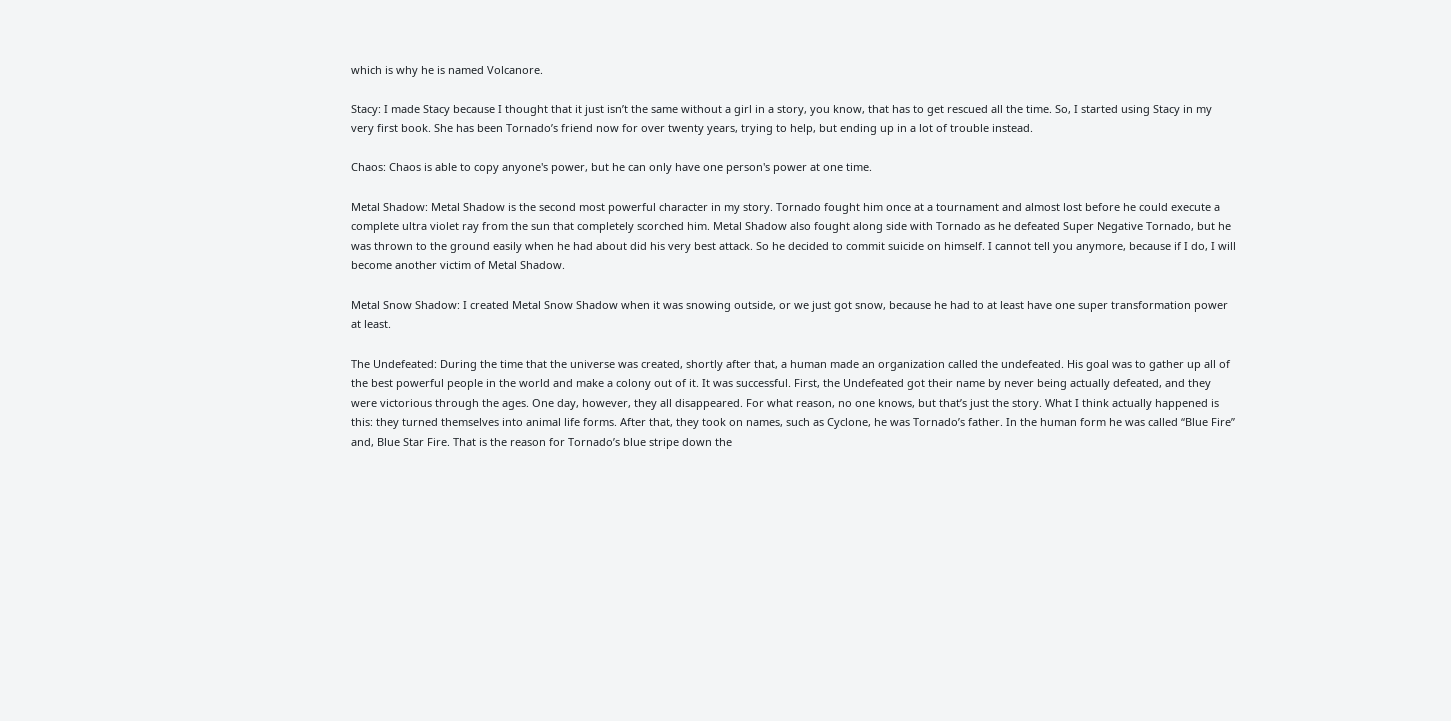which is why he is named Volcanore.

Stacy: I made Stacy because I thought that it just isn’t the same without a girl in a story, you know, that has to get rescued all the time. So, I started using Stacy in my very first book. She has been Tornado’s friend now for over twenty years, trying to help, but ending up in a lot of trouble instead.

Chaos: Chaos is able to copy anyone's power, but he can only have one person's power at one time.

Metal Shadow: Metal Shadow is the second most powerful character in my story. Tornado fought him once at a tournament and almost lost before he could execute a complete ultra violet ray from the sun that completely scorched him. Metal Shadow also fought along side with Tornado as he defeated Super Negative Tornado, but he was thrown to the ground easily when he had about did his very best attack. So he decided to commit suicide on himself. I cannot tell you anymore, because if I do, I will become another victim of Metal Shadow.

Metal Snow Shadow: I created Metal Snow Shadow when it was snowing outside, or we just got snow, because he had to at least have one super transformation power at least.

The Undefeated: During the time that the universe was created, shortly after that, a human made an organization called the undefeated. His goal was to gather up all of the best powerful people in the world and make a colony out of it. It was successful. First, the Undefeated got their name by never being actually defeated, and they were victorious through the ages. One day, however, they all disappeared. For what reason, no one knows, but that’s just the story. What I think actually happened is this: they turned themselves into animal life forms. After that, they took on names, such as Cyclone, he was Tornado’s father. In the human form he was called “Blue Fire” and, Blue Star Fire. That is the reason for Tornado’s blue stripe down the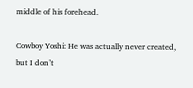middle of his forehead.

Cowboy Yoshi: He was actually never created, but I don’t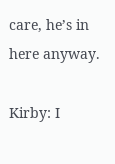care, he’s in here anyway.

Kirby: I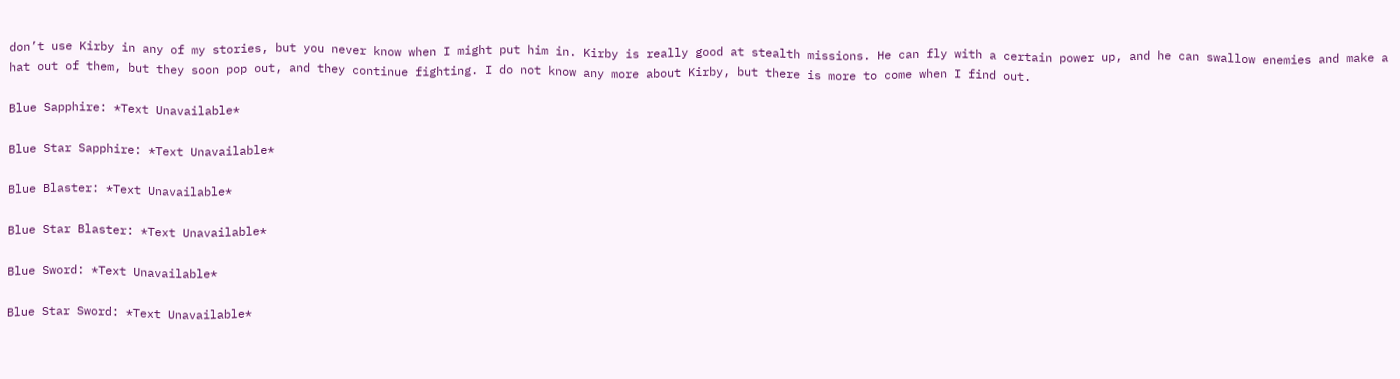don’t use Kirby in any of my stories, but you never know when I might put him in. Kirby is really good at stealth missions. He can fly with a certain power up, and he can swallow enemies and make a hat out of them, but they soon pop out, and they continue fighting. I do not know any more about Kirby, but there is more to come when I find out.

Blue Sapphire: *Text Unavailable*

Blue Star Sapphire: *Text Unavailable*

Blue Blaster: *Text Unavailable*

Blue Star Blaster: *Text Unavailable*

Blue Sword: *Text Unavailable*

Blue Star Sword: *Text Unavailable*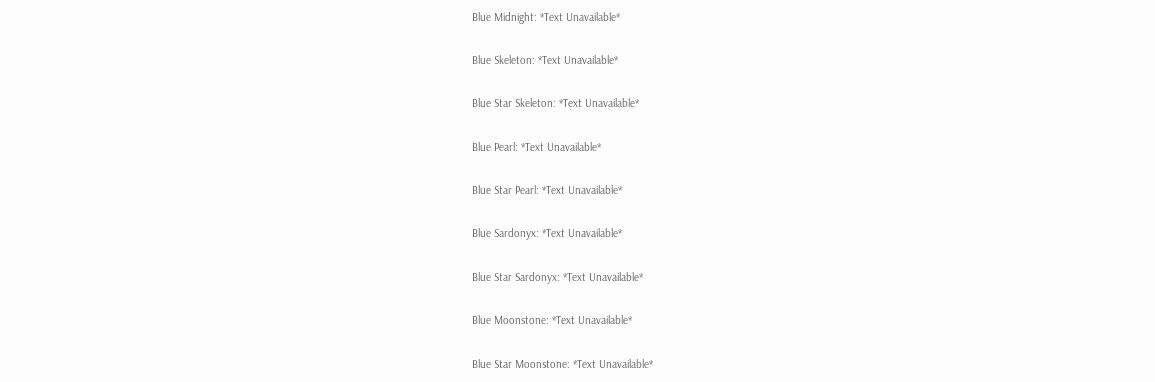Blue Midnight: *Text Unavailable*

Blue Skeleton: *Text Unavailable*

Blue Star Skeleton: *Text Unavailable*

Blue Pearl: *Text Unavailable*

Blue Star Pearl: *Text Unavailable*

Blue Sardonyx: *Text Unavailable*

Blue Star Sardonyx: *Text Unavailable*

Blue Moonstone: *Text Unavailable*

Blue Star Moonstone: *Text Unavailable*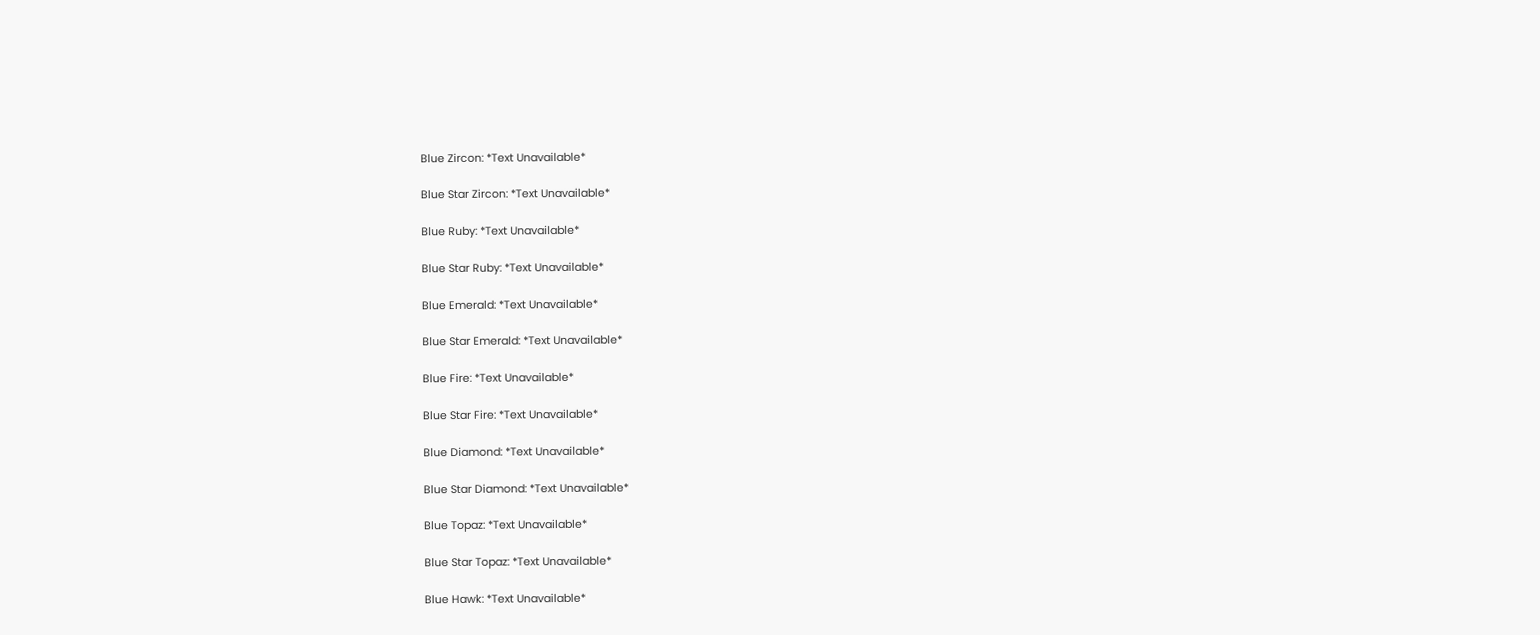Blue Zircon: *Text Unavailable*

Blue Star Zircon: *Text Unavailable*

Blue Ruby: *Text Unavailable*

Blue Star Ruby: *Text Unavailable*

Blue Emerald: *Text Unavailable*

Blue Star Emerald: *Text Unavailable*

Blue Fire: *Text Unavailable*

Blue Star Fire: *Text Unavailable*

Blue Diamond: *Text Unavailable*

Blue Star Diamond: *Text Unavailable*

Blue Topaz: *Text Unavailable*

Blue Star Topaz: *Text Unavailable*

Blue Hawk: *Text Unavailable*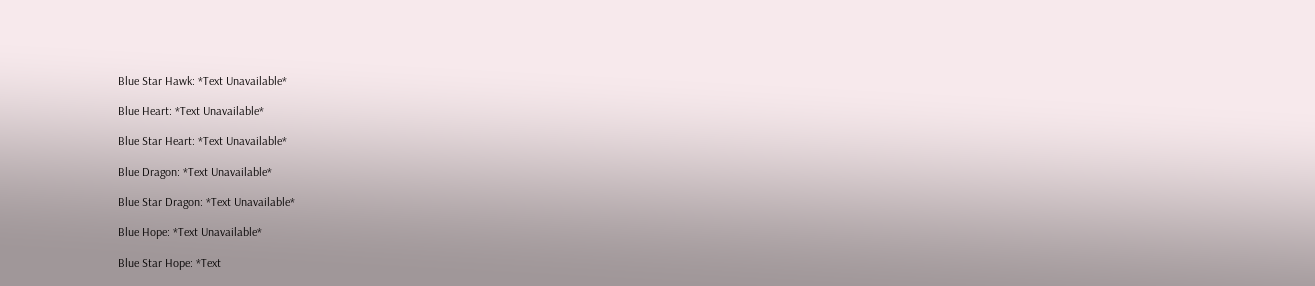Blue Star Hawk: *Text Unavailable*

Blue Heart: *Text Unavailable*

Blue Star Heart: *Text Unavailable*

Blue Dragon: *Text Unavailable*

Blue Star Dragon: *Text Unavailable*

Blue Hope: *Text Unavailable*

Blue Star Hope: *Text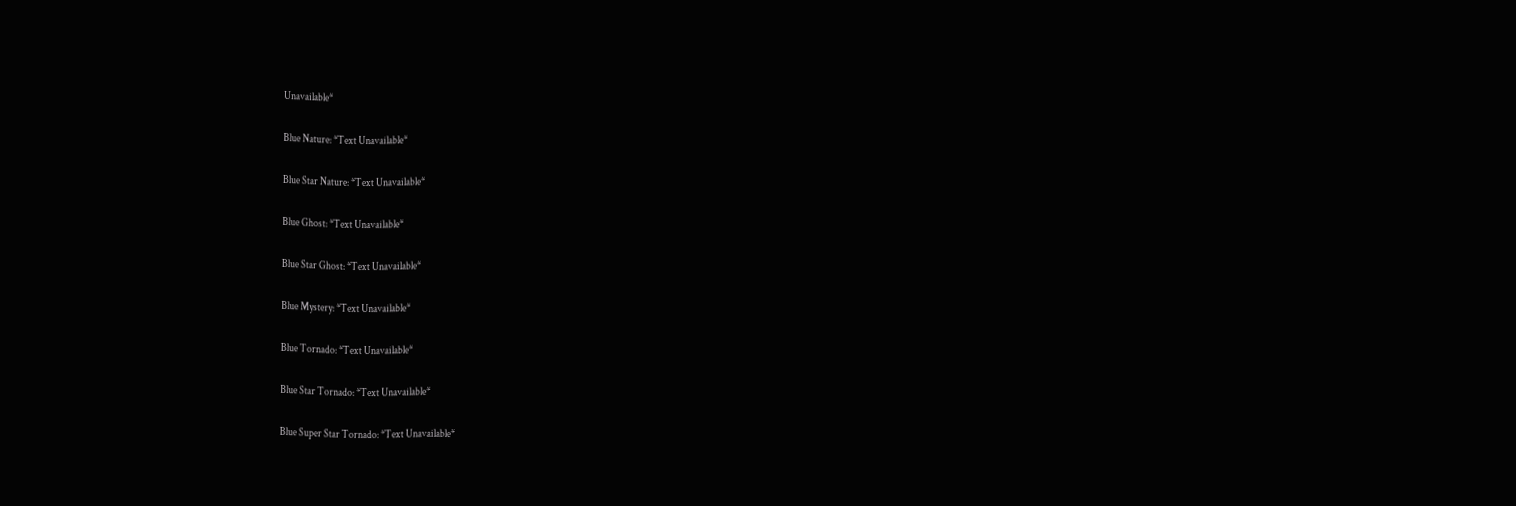Unavailable*

Blue Nature: *Text Unavailable*

Blue Star Nature: *Text Unavailable*

Blue Ghost: *Text Unavailable*

Blue Star Ghost: *Text Unavailable*

Blue Mystery: *Text Unavailable*

Blue Tornado: *Text Unavailable*

Blue Star Tornado: *Text Unavailable*

Blue Super Star Tornado: *Text Unavailable*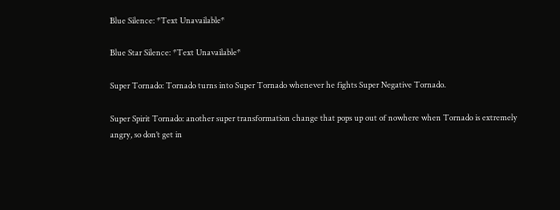Blue Silence: *Text Unavailable*

Blue Star Silence: *Text Unavailable*

Super Tornado: Tornado turns into Super Tornado whenever he fights Super Negative Tornado.

Super Spirit Tornado: another super transformation change that pops up out of nowhere when Tornado is extremely angry, so don’t get in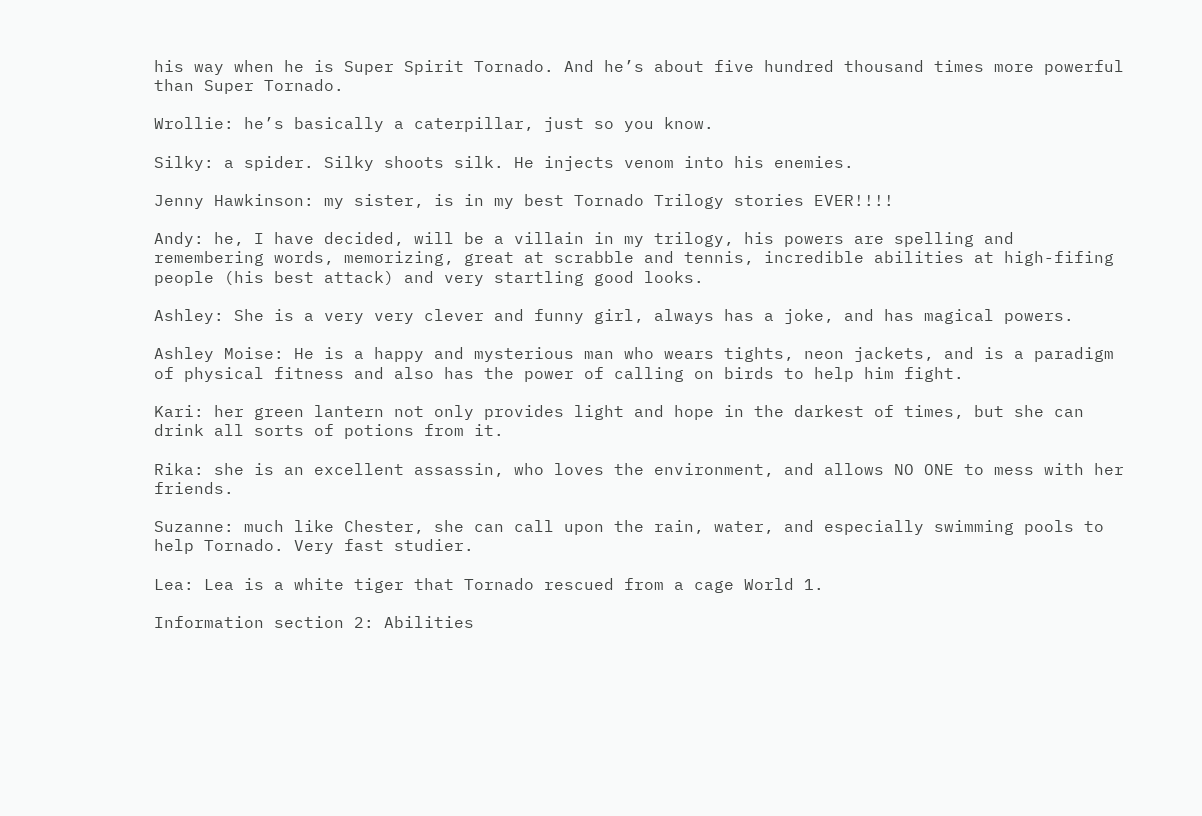his way when he is Super Spirit Tornado. And he’s about five hundred thousand times more powerful than Super Tornado.

Wrollie: he’s basically a caterpillar, just so you know.

Silky: a spider. Silky shoots silk. He injects venom into his enemies.

Jenny Hawkinson: my sister, is in my best Tornado Trilogy stories EVER!!!!

Andy: he, I have decided, will be a villain in my trilogy, his powers are spelling and remembering words, memorizing, great at scrabble and tennis, incredible abilities at high-fifing people (his best attack) and very startling good looks.

Ashley: She is a very very clever and funny girl, always has a joke, and has magical powers.

Ashley Moise: He is a happy and mysterious man who wears tights, neon jackets, and is a paradigm of physical fitness and also has the power of calling on birds to help him fight.

Kari: her green lantern not only provides light and hope in the darkest of times, but she can drink all sorts of potions from it.

Rika: she is an excellent assassin, who loves the environment, and allows NO ONE to mess with her friends.

Suzanne: much like Chester, she can call upon the rain, water, and especially swimming pools to help Tornado. Very fast studier.

Lea: Lea is a white tiger that Tornado rescued from a cage World 1.

Information section 2: Abilities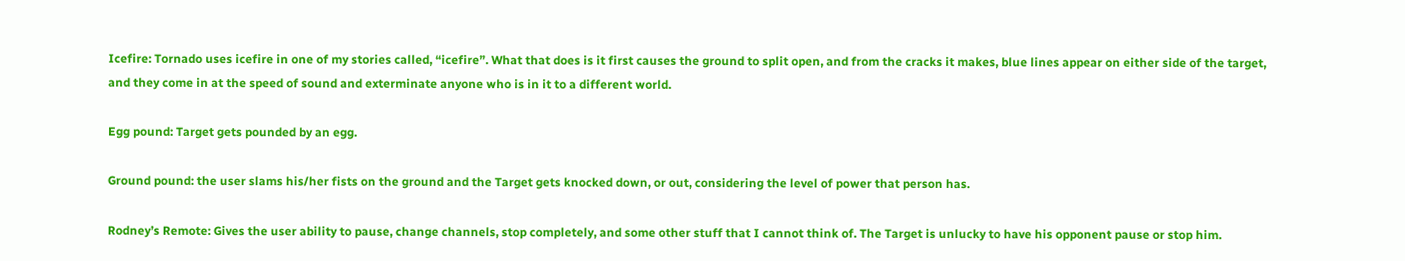Icefire: Tornado uses icefire in one of my stories called, “icefire”. What that does is it first causes the ground to split open, and from the cracks it makes, blue lines appear on either side of the target, and they come in at the speed of sound and exterminate anyone who is in it to a different world.

Egg pound: Target gets pounded by an egg.

Ground pound: the user slams his/her fists on the ground and the Target gets knocked down, or out, considering the level of power that person has.

Rodney’s Remote: Gives the user ability to pause, change channels, stop completely, and some other stuff that I cannot think of. The Target is unlucky to have his opponent pause or stop him.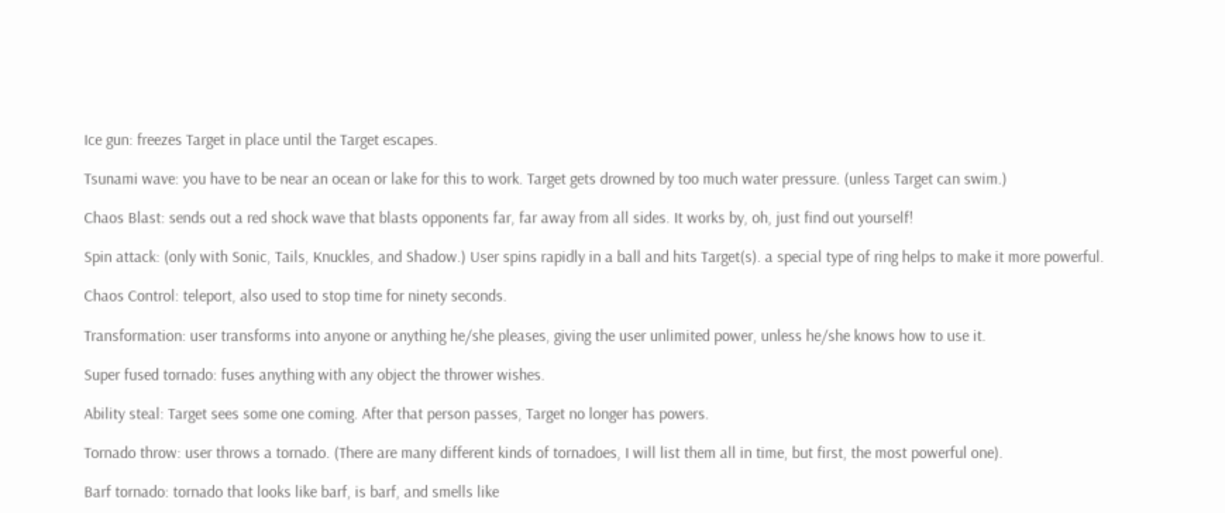Ice gun: freezes Target in place until the Target escapes.

Tsunami wave: you have to be near an ocean or lake for this to work. Target gets drowned by too much water pressure. (unless Target can swim.)

Chaos Blast: sends out a red shock wave that blasts opponents far, far away from all sides. It works by, oh, just find out yourself!

Spin attack: (only with Sonic, Tails, Knuckles, and Shadow.) User spins rapidly in a ball and hits Target(s). a special type of ring helps to make it more powerful.

Chaos Control: teleport, also used to stop time for ninety seconds.

Transformation: user transforms into anyone or anything he/she pleases, giving the user unlimited power, unless he/she knows how to use it.

Super fused tornado: fuses anything with any object the thrower wishes.

Ability steal: Target sees some one coming. After that person passes, Target no longer has powers.

Tornado throw: user throws a tornado. (There are many different kinds of tornadoes, I will list them all in time, but first, the most powerful one).

Barf tornado: tornado that looks like barf, is barf, and smells like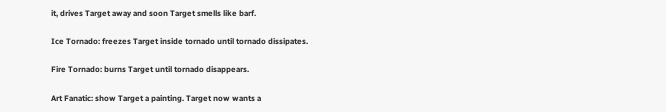it, drives Target away and soon Target smells like barf.

Ice Tornado: freezes Target inside tornado until tornado dissipates.

Fire Tornado: burns Target until tornado disappears.

Art Fanatic: show Target a painting. Target now wants a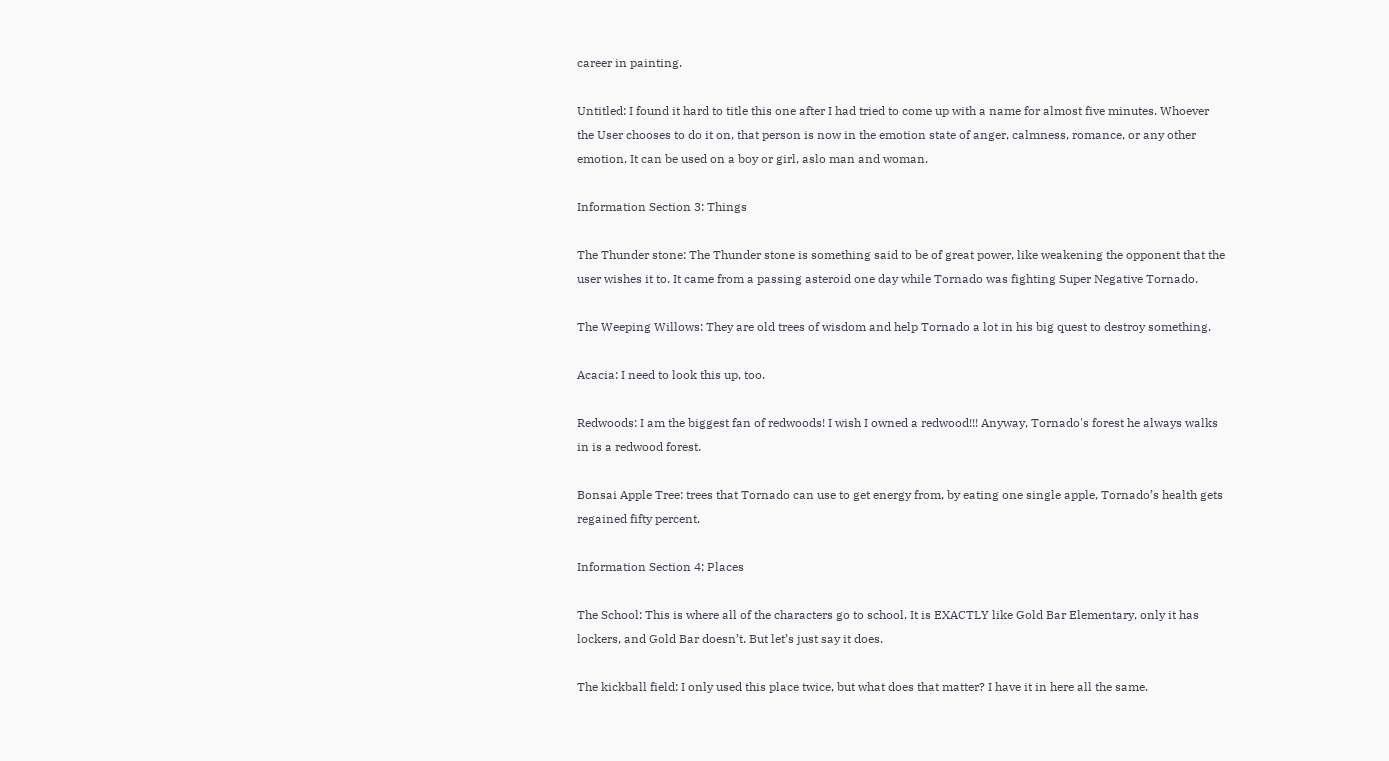career in painting.

Untitled: I found it hard to title this one after I had tried to come up with a name for almost five minutes. Whoever the User chooses to do it on, that person is now in the emotion state of anger, calmness, romance, or any other emotion. It can be used on a boy or girl, aslo man and woman.

Information Section 3: Things

The Thunder stone: The Thunder stone is something said to be of great power, like weakening the opponent that the user wishes it to. It came from a passing asteroid one day while Tornado was fighting Super Negative Tornado.

The Weeping Willows: They are old trees of wisdom and help Tornado a lot in his big quest to destroy something.

Acacia: I need to look this up, too.

Redwoods: I am the biggest fan of redwoods! I wish I owned a redwood!!! Anyway, Tornado's forest he always walks in is a redwood forest.

Bonsai Apple Tree: trees that Tornado can use to get energy from, by eating one single apple, Tornado’s health gets regained fifty percent.

Information Section 4: Places

The School: This is where all of the characters go to school. It is EXACTLY like Gold Bar Elementary, only it has lockers, and Gold Bar doesn’t. But let’s just say it does.

The kickball field: I only used this place twice, but what does that matter? I have it in here all the same.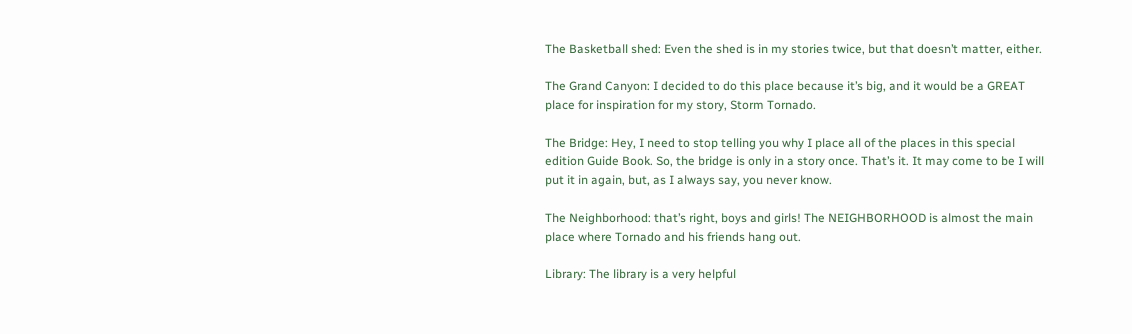The Basketball shed: Even the shed is in my stories twice, but that doesn’t matter, either.

The Grand Canyon: I decided to do this place because it’s big, and it would be a GREAT place for inspiration for my story, Storm Tornado.

The Bridge: Hey, I need to stop telling you why I place all of the places in this special edition Guide Book. So, the bridge is only in a story once. That’s it. It may come to be I will put it in again, but, as I always say, you never know.

The Neighborhood: that’s right, boys and girls! The NEIGHBORHOOD is almost the main place where Tornado and his friends hang out.

Library: The library is a very helpful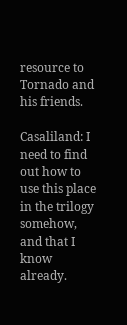resource to Tornado and his friends.

Casaliland: I need to find out how to use this place in the trilogy somehow, and that I know already.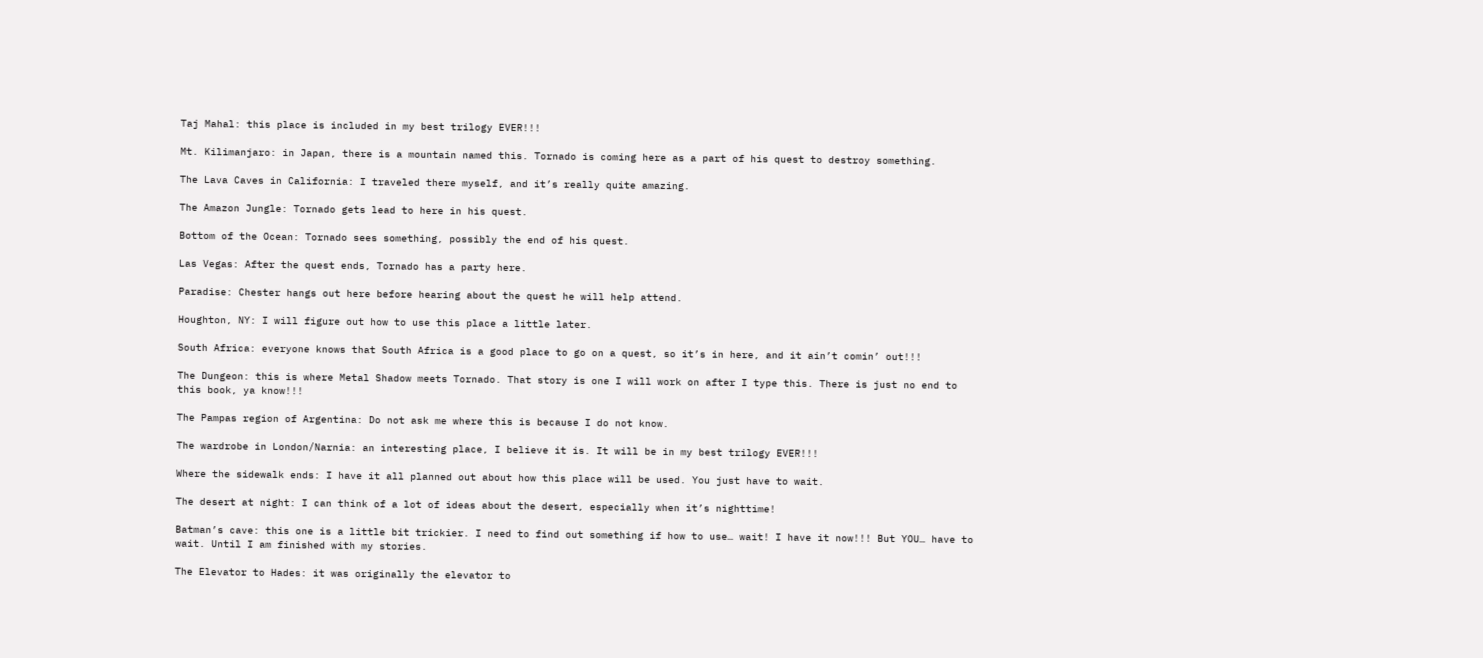Taj Mahal: this place is included in my best trilogy EVER!!!

Mt. Kilimanjaro: in Japan, there is a mountain named this. Tornado is coming here as a part of his quest to destroy something.

The Lava Caves in California: I traveled there myself, and it’s really quite amazing.

The Amazon Jungle: Tornado gets lead to here in his quest.

Bottom of the Ocean: Tornado sees something, possibly the end of his quest.

Las Vegas: After the quest ends, Tornado has a party here.

Paradise: Chester hangs out here before hearing about the quest he will help attend.

Houghton, NY: I will figure out how to use this place a little later.

South Africa: everyone knows that South Africa is a good place to go on a quest, so it’s in here, and it ain’t comin’ out!!!

The Dungeon: this is where Metal Shadow meets Tornado. That story is one I will work on after I type this. There is just no end to this book, ya know!!!

The Pampas region of Argentina: Do not ask me where this is because I do not know.

The wardrobe in London/Narnia: an interesting place, I believe it is. It will be in my best trilogy EVER!!!

Where the sidewalk ends: I have it all planned out about how this place will be used. You just have to wait.

The desert at night: I can think of a lot of ideas about the desert, especially when it’s nighttime!

Batman’s cave: this one is a little bit trickier. I need to find out something if how to use… wait! I have it now!!! But YOU… have to wait. Until I am finished with my stories.

The Elevator to Hades: it was originally the elevator to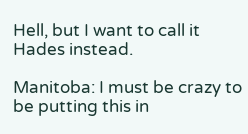Hell, but I want to call it Hades instead.

Manitoba: I must be crazy to be putting this in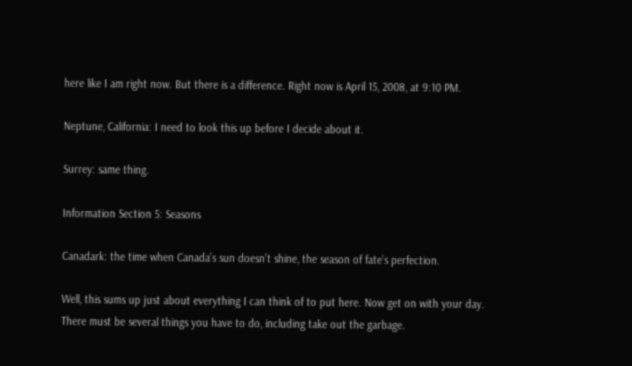here like I am right now. But there is a difference. Right now is April 15, 2008, at 9:10 PM.

Neptune, California: I need to look this up before I decide about it.

Surrey: same thing.

Information Section 5: Seasons

Canadark: the time when Canada’s sun doesn’t shine, the season of fate’s perfection.

Well, this sums up just about everything I can think of to put here. Now get on with your day. There must be several things you have to do, including take out the garbage.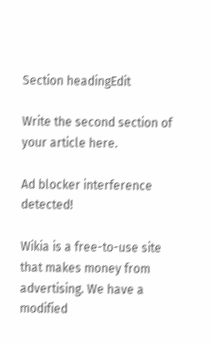Section headingEdit

Write the second section of your article here.

Ad blocker interference detected!

Wikia is a free-to-use site that makes money from advertising. We have a modified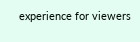experience for viewers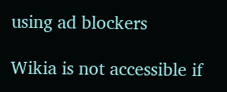using ad blockers

Wikia is not accessible if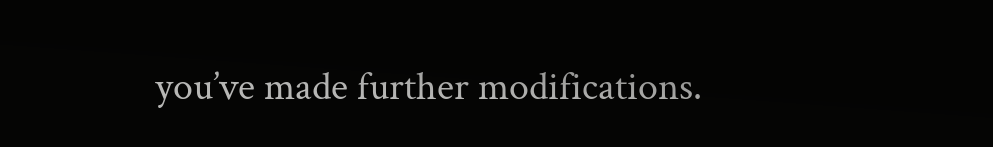you’ve made further modifications.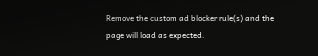Remove the custom ad blocker rule(s) and the page will load as expected.